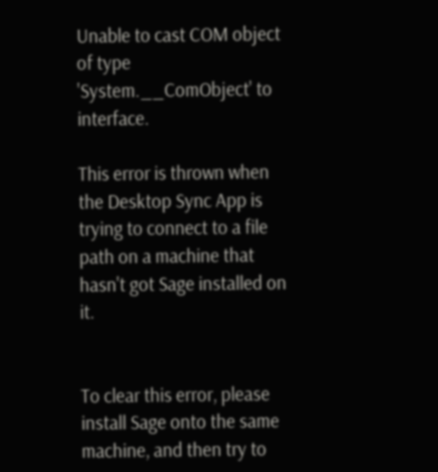Unable to cast COM object of type 'System.__ComObject' to interface.

This error is thrown when the Desktop Sync App is trying to connect to a file path on a machine that hasn't got Sage installed on it.


To clear this error, please install Sage onto the same machine, and then try to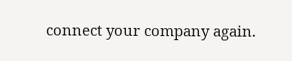connect your company again.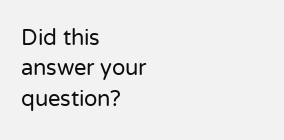Did this answer your question?